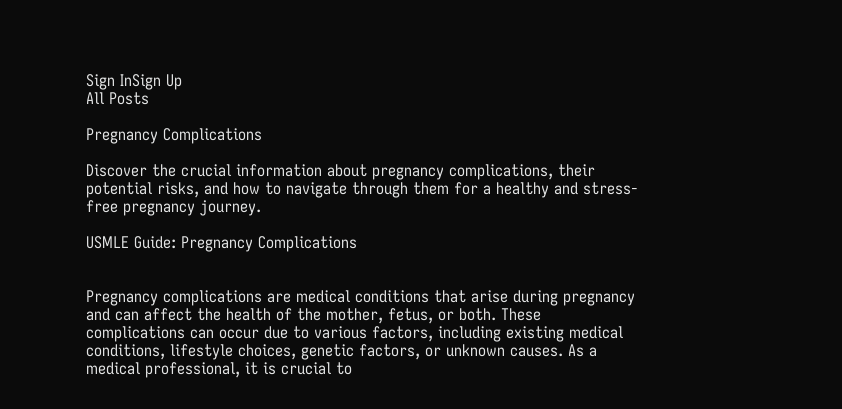Sign InSign Up
All Posts

Pregnancy Complications

Discover the crucial information about pregnancy complications, their potential risks, and how to navigate through them for a healthy and stress-free pregnancy journey.

USMLE Guide: Pregnancy Complications


Pregnancy complications are medical conditions that arise during pregnancy and can affect the health of the mother, fetus, or both. These complications can occur due to various factors, including existing medical conditions, lifestyle choices, genetic factors, or unknown causes. As a medical professional, it is crucial to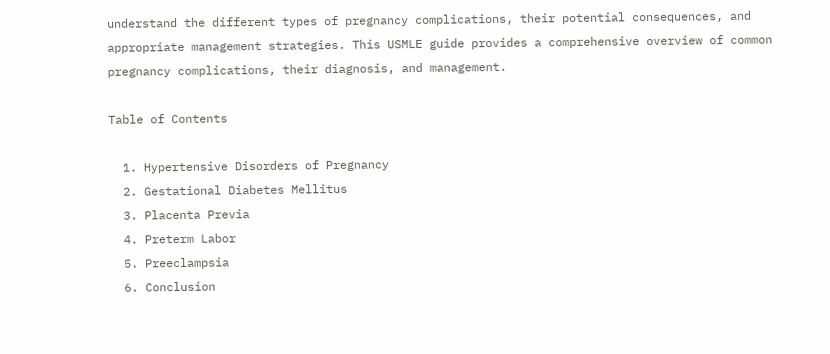understand the different types of pregnancy complications, their potential consequences, and appropriate management strategies. This USMLE guide provides a comprehensive overview of common pregnancy complications, their diagnosis, and management.

Table of Contents

  1. Hypertensive Disorders of Pregnancy
  2. Gestational Diabetes Mellitus
  3. Placenta Previa
  4. Preterm Labor
  5. Preeclampsia
  6. Conclusion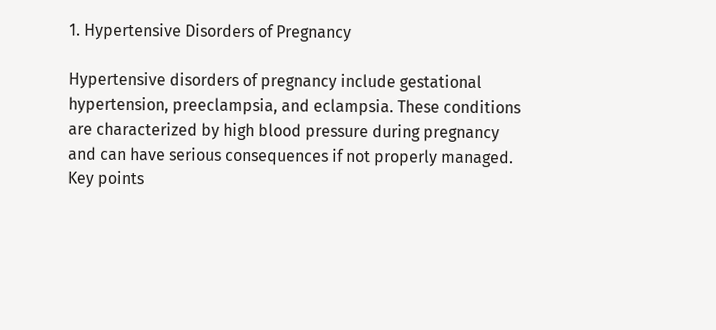1. Hypertensive Disorders of Pregnancy

Hypertensive disorders of pregnancy include gestational hypertension, preeclampsia, and eclampsia. These conditions are characterized by high blood pressure during pregnancy and can have serious consequences if not properly managed. Key points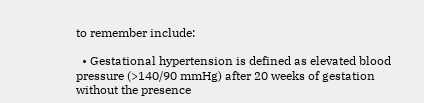to remember include:

  • Gestational hypertension is defined as elevated blood pressure (>140/90 mmHg) after 20 weeks of gestation without the presence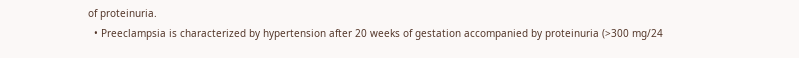of proteinuria.
  • Preeclampsia is characterized by hypertension after 20 weeks of gestation accompanied by proteinuria (>300 mg/24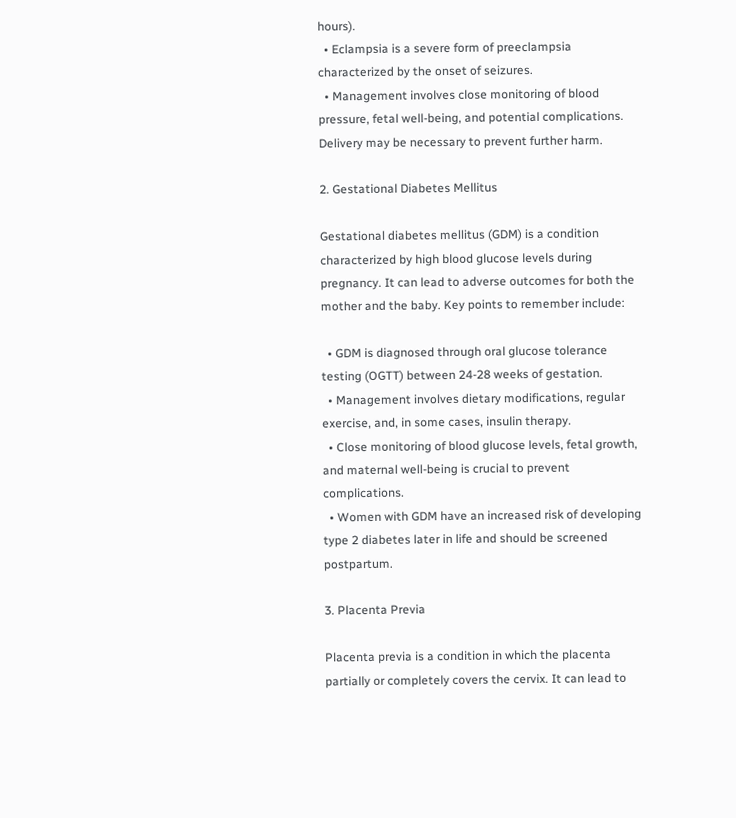hours).
  • Eclampsia is a severe form of preeclampsia characterized by the onset of seizures.
  • Management involves close monitoring of blood pressure, fetal well-being, and potential complications. Delivery may be necessary to prevent further harm.

2. Gestational Diabetes Mellitus

Gestational diabetes mellitus (GDM) is a condition characterized by high blood glucose levels during pregnancy. It can lead to adverse outcomes for both the mother and the baby. Key points to remember include:

  • GDM is diagnosed through oral glucose tolerance testing (OGTT) between 24-28 weeks of gestation.
  • Management involves dietary modifications, regular exercise, and, in some cases, insulin therapy.
  • Close monitoring of blood glucose levels, fetal growth, and maternal well-being is crucial to prevent complications.
  • Women with GDM have an increased risk of developing type 2 diabetes later in life and should be screened postpartum.

3. Placenta Previa

Placenta previa is a condition in which the placenta partially or completely covers the cervix. It can lead to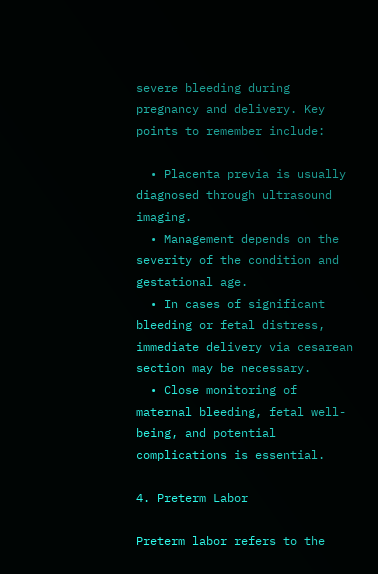severe bleeding during pregnancy and delivery. Key points to remember include:

  • Placenta previa is usually diagnosed through ultrasound imaging.
  • Management depends on the severity of the condition and gestational age.
  • In cases of significant bleeding or fetal distress, immediate delivery via cesarean section may be necessary.
  • Close monitoring of maternal bleeding, fetal well-being, and potential complications is essential.

4. Preterm Labor

Preterm labor refers to the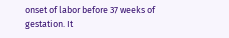onset of labor before 37 weeks of gestation. It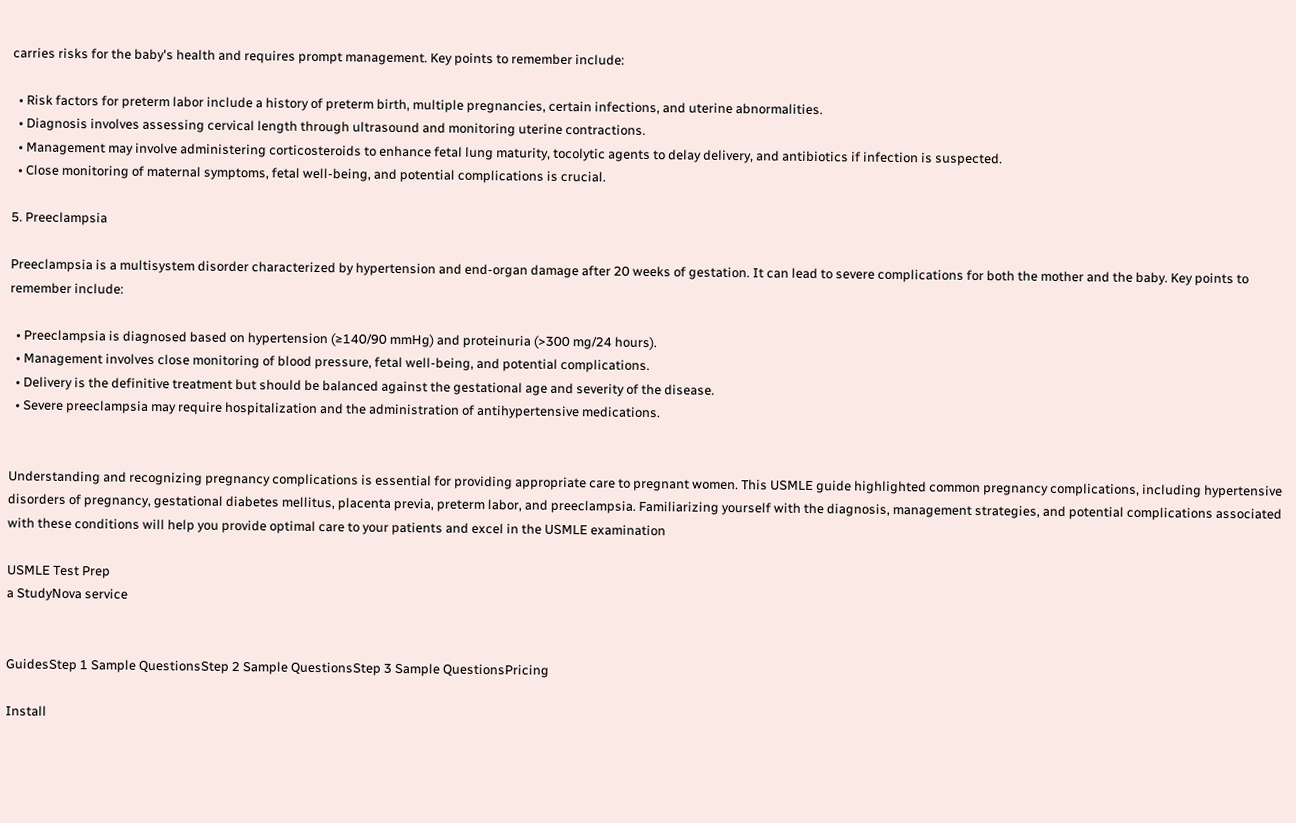carries risks for the baby's health and requires prompt management. Key points to remember include:

  • Risk factors for preterm labor include a history of preterm birth, multiple pregnancies, certain infections, and uterine abnormalities.
  • Diagnosis involves assessing cervical length through ultrasound and monitoring uterine contractions.
  • Management may involve administering corticosteroids to enhance fetal lung maturity, tocolytic agents to delay delivery, and antibiotics if infection is suspected.
  • Close monitoring of maternal symptoms, fetal well-being, and potential complications is crucial.

5. Preeclampsia

Preeclampsia is a multisystem disorder characterized by hypertension and end-organ damage after 20 weeks of gestation. It can lead to severe complications for both the mother and the baby. Key points to remember include:

  • Preeclampsia is diagnosed based on hypertension (≥140/90 mmHg) and proteinuria (>300 mg/24 hours).
  • Management involves close monitoring of blood pressure, fetal well-being, and potential complications.
  • Delivery is the definitive treatment but should be balanced against the gestational age and severity of the disease.
  • Severe preeclampsia may require hospitalization and the administration of antihypertensive medications.


Understanding and recognizing pregnancy complications is essential for providing appropriate care to pregnant women. This USMLE guide highlighted common pregnancy complications, including hypertensive disorders of pregnancy, gestational diabetes mellitus, placenta previa, preterm labor, and preeclampsia. Familiarizing yourself with the diagnosis, management strategies, and potential complications associated with these conditions will help you provide optimal care to your patients and excel in the USMLE examination

USMLE Test Prep
a StudyNova service


GuidesStep 1 Sample QuestionsStep 2 Sample QuestionsStep 3 Sample QuestionsPricing

Install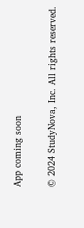App coming soon

© 2024 StudyNova, Inc. All rights reserved.